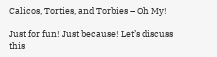Calicos, Torties, and Torbies – Oh My!

Just for fun! Just because! Let’s discuss this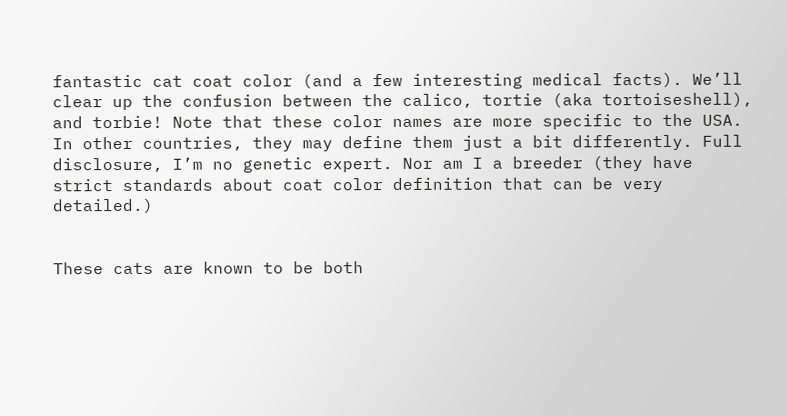fantastic cat coat color (and a few interesting medical facts). We’ll clear up the confusion between the calico, tortie (aka tortoiseshell), and torbie! Note that these color names are more specific to the USA. In other countries, they may define them just a bit differently. Full disclosure, I’m no genetic expert. Nor am I a breeder (they have strict standards about coat color definition that can be very detailed.)


These cats are known to be both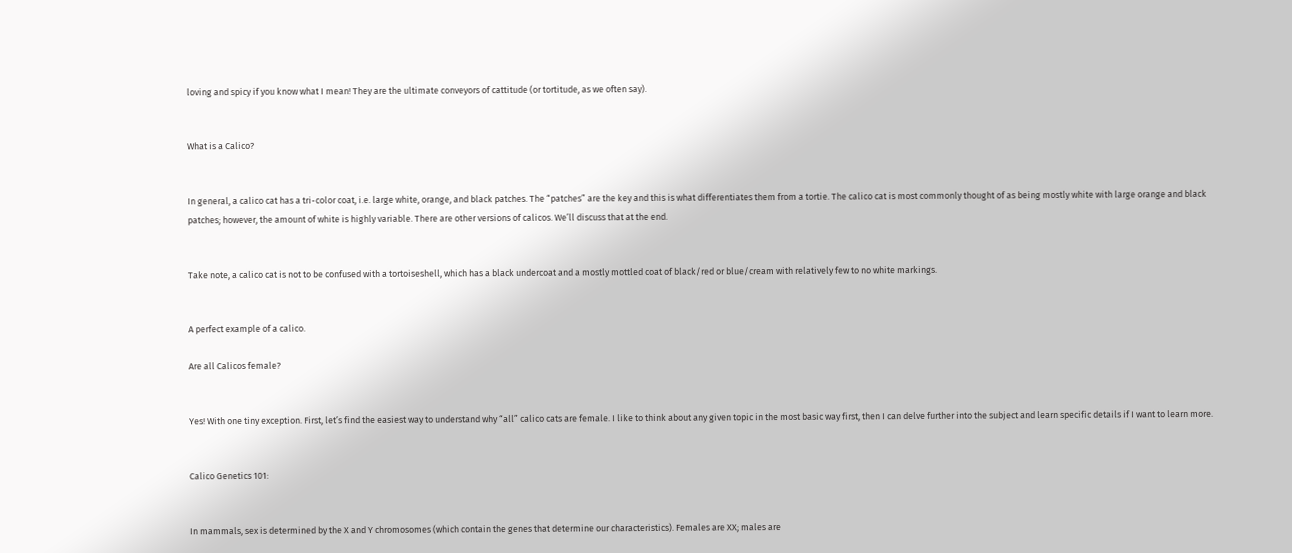loving and spicy if you know what I mean! They are the ultimate conveyors of cattitude (or tortitude, as we often say).


What is a Calico?


In general, a calico cat has a tri-color coat, i.e. large white, orange, and black patches. The “patches” are the key and this is what differentiates them from a tortie. The calico cat is most commonly thought of as being mostly white with large orange and black patches; however, the amount of white is highly variable. There are other versions of calicos. We’ll discuss that at the end.


Take note, a calico cat is not to be confused with a tortoiseshell, which has a black undercoat and a mostly mottled coat of black/red or blue/cream with relatively few to no white markings.


A perfect example of a calico.

Are all Calicos female?


Yes! With one tiny exception. First, let’s find the easiest way to understand why “all” calico cats are female. I like to think about any given topic in the most basic way first, then I can delve further into the subject and learn specific details if I want to learn more.


Calico Genetics 101:


In mammals, sex is determined by the X and Y chromosomes (which contain the genes that determine our characteristics). Females are XX; males are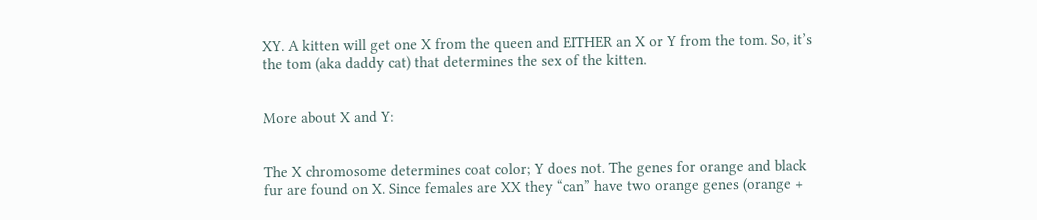XY. A kitten will get one X from the queen and EITHER an X or Y from the tom. So, it’s the tom (aka daddy cat) that determines the sex of the kitten.


More about X and Y:


The X chromosome determines coat color; Y does not. The genes for orange and black fur are found on X. Since females are XX they “can” have two orange genes (orange +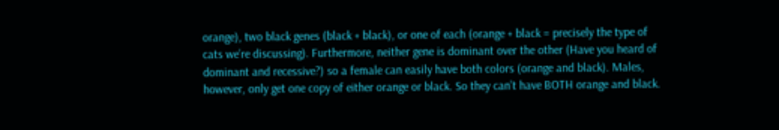orange), two black genes (black + black), or one of each (orange + black = precisely the type of cats we’re discussing). Furthermore, neither gene is dominant over the other (Have you heard of dominant and recessive?) so a female can easily have both colors (orange and black). Males, however, only get one copy of either orange or black. So they can’t have BOTH orange and black.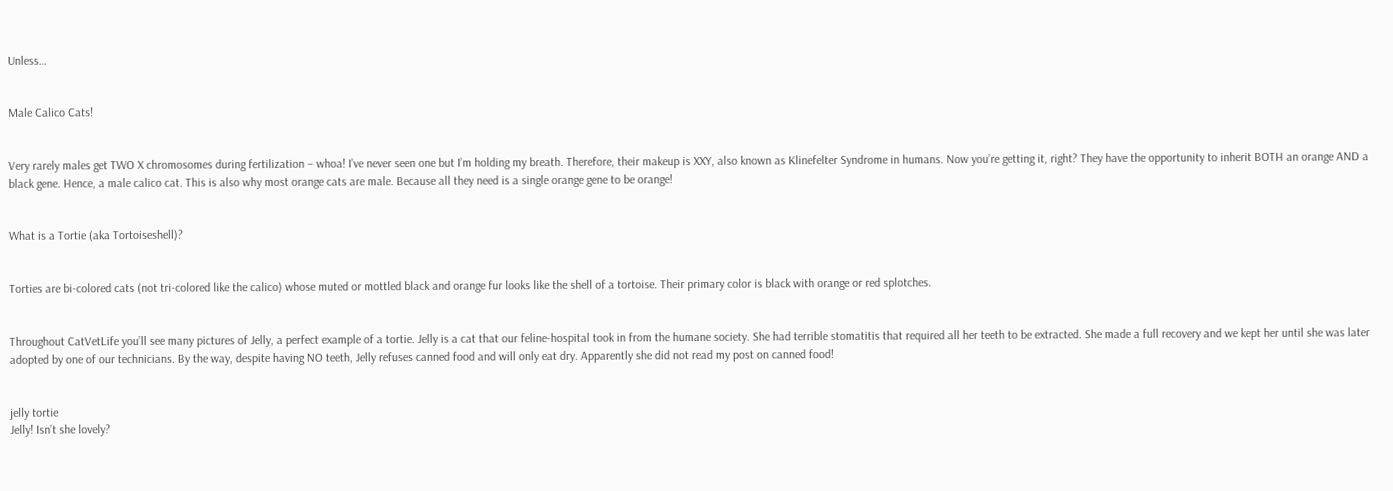Unless…


Male Calico Cats!


Very rarely males get TWO X chromosomes during fertilization – whoa! I’ve never seen one but I’m holding my breath. Therefore, their makeup is XXY, also known as Klinefelter Syndrome in humans. Now you’re getting it, right? They have the opportunity to inherit BOTH an orange AND a black gene. Hence, a male calico cat. This is also why most orange cats are male. Because all they need is a single orange gene to be orange!


What is a Tortie (aka Tortoiseshell)?


Torties are bi-colored cats (not tri-colored like the calico) whose muted or mottled black and orange fur looks like the shell of a tortoise. Their primary color is black with orange or red splotches.


Throughout CatVetLife you’ll see many pictures of Jelly, a perfect example of a tortie. Jelly is a cat that our feline-hospital took in from the humane society. She had terrible stomatitis that required all her teeth to be extracted. She made a full recovery and we kept her until she was later adopted by one of our technicians. By the way, despite having NO teeth, Jelly refuses canned food and will only eat dry. Apparently she did not read my post on canned food!


jelly tortie
Jelly! Isn’t she lovely?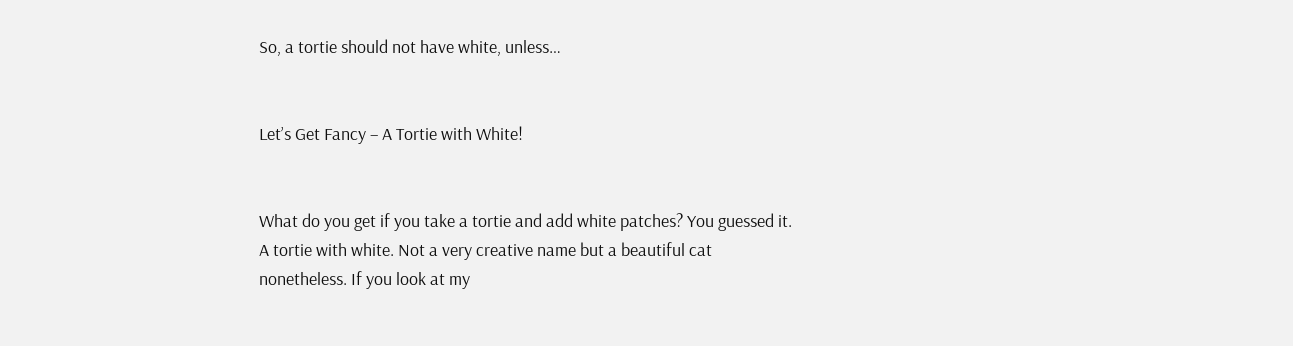So, a tortie should not have white, unless…


Let’s Get Fancy – A Tortie with White!


What do you get if you take a tortie and add white patches? You guessed it. A tortie with white. Not a very creative name but a beautiful cat nonetheless. If you look at my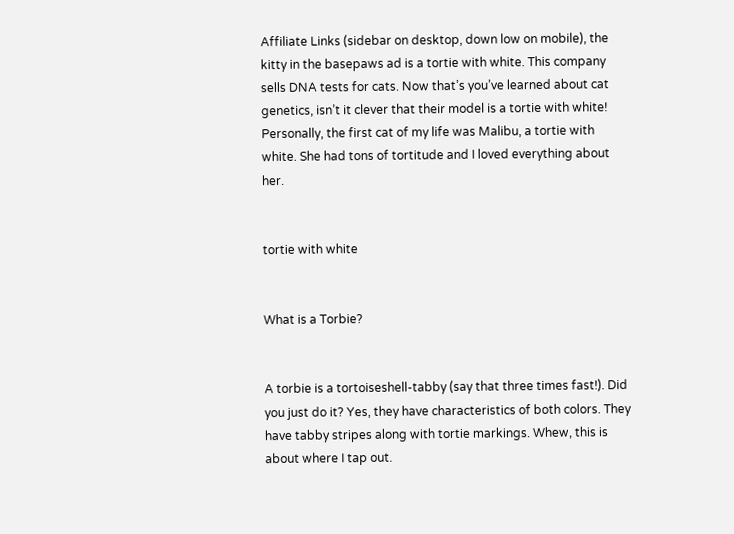Affiliate Links (sidebar on desktop, down low on mobile), the kitty in the basepaws ad is a tortie with white. This company sells DNA tests for cats. Now that’s you’ve learned about cat genetics, isn’t it clever that their model is a tortie with white! Personally, the first cat of my life was Malibu, a tortie with white. She had tons of tortitude and I loved everything about her.


tortie with white


What is a Torbie?


A torbie is a tortoiseshell-tabby (say that three times fast!). Did you just do it? Yes, they have characteristics of both colors. They have tabby stripes along with tortie markings. Whew, this is about where I tap out.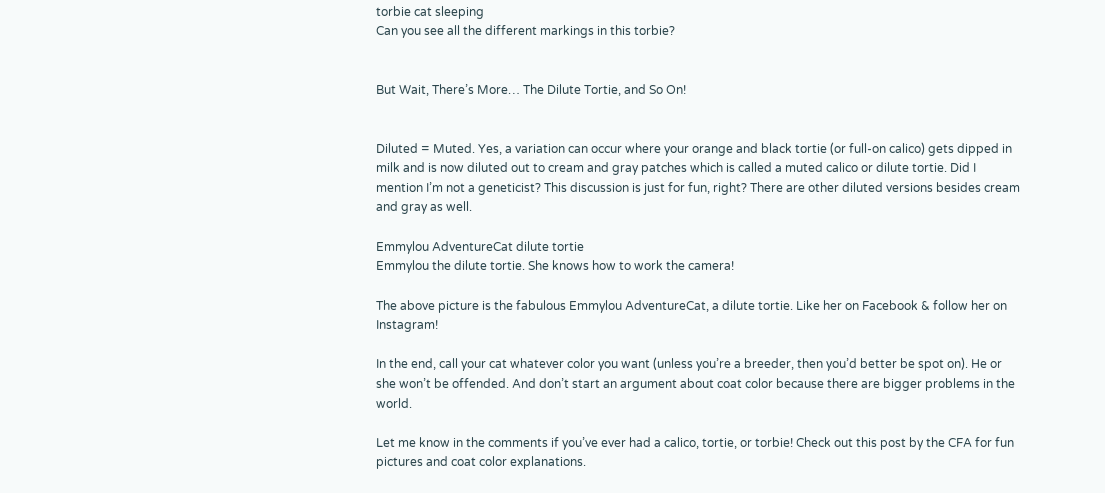torbie cat sleeping
Can you see all the different markings in this torbie?


But Wait, There’s More… The Dilute Tortie, and So On!


Diluted = Muted. Yes, a variation can occur where your orange and black tortie (or full-on calico) gets dipped in milk and is now diluted out to cream and gray patches which is called a muted calico or dilute tortie. Did I mention I’m not a geneticist? This discussion is just for fun, right? There are other diluted versions besides cream and gray as well.

Emmylou AdventureCat dilute tortie
Emmylou the dilute tortie. She knows how to work the camera!

The above picture is the fabulous Emmylou AdventureCat, a dilute tortie. Like her on Facebook & follow her on Instagram!

In the end, call your cat whatever color you want (unless you’re a breeder, then you’d better be spot on). He or she won’t be offended. And don’t start an argument about coat color because there are bigger problems in the world.

Let me know in the comments if you’ve ever had a calico, tortie, or torbie! Check out this post by the CFA for fun pictures and coat color explanations.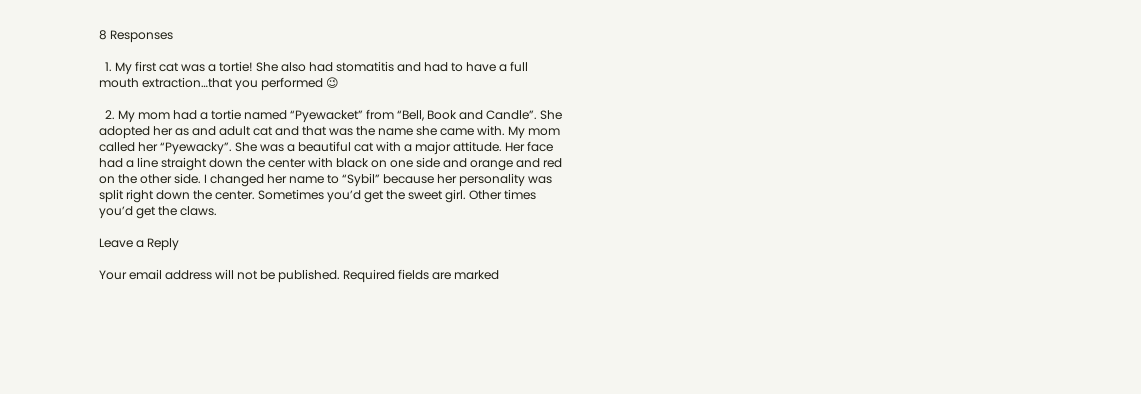8 Responses

  1. My first cat was a tortie! She also had stomatitis and had to have a full mouth extraction…that you performed 😉

  2. My mom had a tortie named “Pyewacket” from “Bell, Book and Candle”. She adopted her as and adult cat and that was the name she came with. My mom called her “Pyewacky”. She was a beautiful cat with a major attitude. Her face had a line straight down the center with black on one side and orange and red on the other side. I changed her name to “Sybil” because her personality was split right down the center. Sometimes you’d get the sweet girl. Other times you’d get the claws.

Leave a Reply

Your email address will not be published. Required fields are marked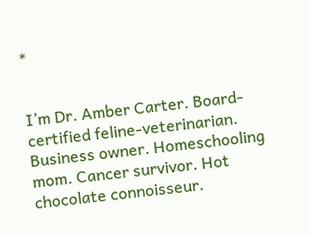*


I’m Dr. Amber Carter. Board-certified feline-veterinarian. Business owner. Homeschooling mom. Cancer survivor. Hot chocolate connoisseur.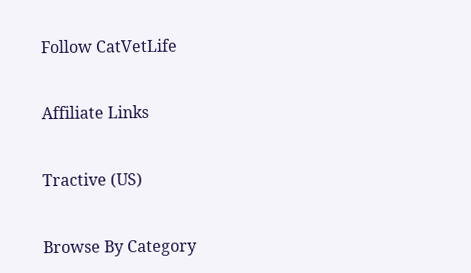Follow CatVetLife

Affiliate Links

Tractive (US)

Browse By Category